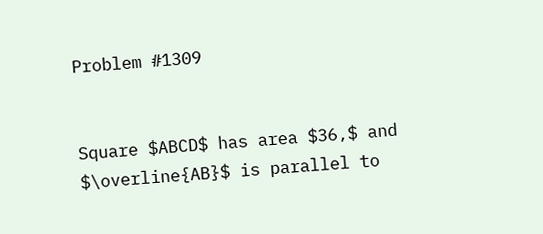Problem #1309


Square $ABCD$ has area $36,$ and $\overline{AB}$ is parallel to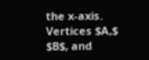the x-axis. Vertices $A,$ $B$, and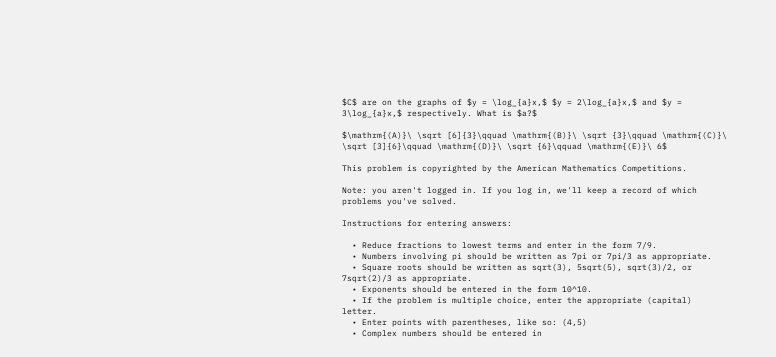$C$ are on the graphs of $y = \log_{a}x,$ $y = 2\log_{a}x,$ and $y = 3\log_{a}x,$ respectively. What is $a?$

$\mathrm{(A)}\ \sqrt [6]{3}\qquad \mathrm{(B)}\ \sqrt {3}\qquad \mathrm{(C)}\ \sqrt [3]{6}\qquad \mathrm{(D)}\ \sqrt {6}\qquad \mathrm{(E)}\ 6$

This problem is copyrighted by the American Mathematics Competitions.

Note: you aren't logged in. If you log in, we'll keep a record of which problems you've solved.

Instructions for entering answers:

  • Reduce fractions to lowest terms and enter in the form 7/9.
  • Numbers involving pi should be written as 7pi or 7pi/3 as appropriate.
  • Square roots should be written as sqrt(3), 5sqrt(5), sqrt(3)/2, or 7sqrt(2)/3 as appropriate.
  • Exponents should be entered in the form 10^10.
  • If the problem is multiple choice, enter the appropriate (capital) letter.
  • Enter points with parentheses, like so: (4,5)
  • Complex numbers should be entered in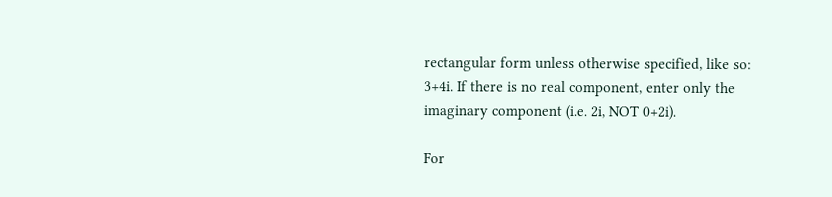rectangular form unless otherwise specified, like so: 3+4i. If there is no real component, enter only the imaginary component (i.e. 2i, NOT 0+2i).

For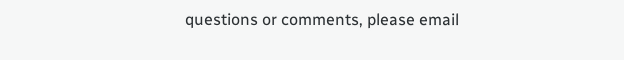questions or comments, please email